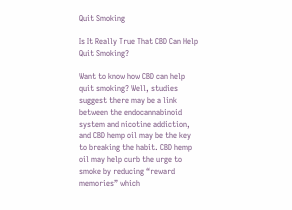Quit Smoking

Is It Really True That CBD Can Help Quit Smoking?

Want to know how CBD can help quit smoking? Well, studies suggest there may be a link between the endocannabinoid system and nicotine addiction, and CBD hemp oil may be the key to breaking the habit. CBD hemp oil may help curb the urge to smoke by reducing “reward memories” which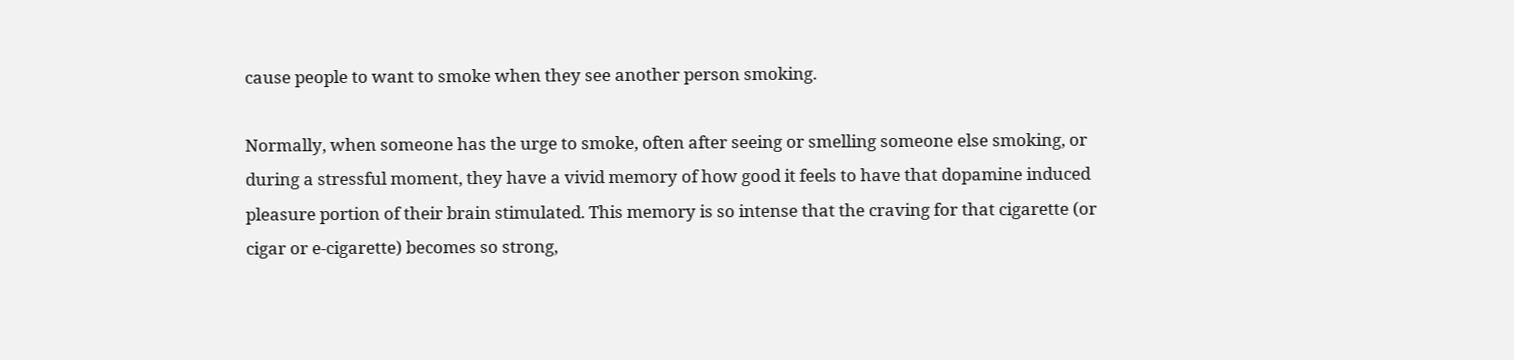cause people to want to smoke when they see another person smoking.

Normally, when someone has the urge to smoke, often after seeing or smelling someone else smoking, or during a stressful moment, they have a vivid memory of how good it feels to have that dopamine induced pleasure portion of their brain stimulated. This memory is so intense that the craving for that cigarette (or cigar or e-cigarette) becomes so strong,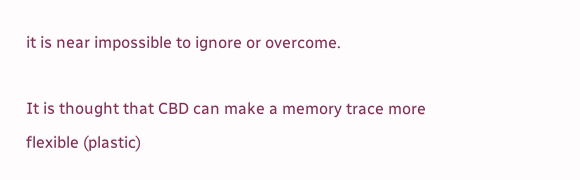it is near impossible to ignore or overcome.

It is thought that CBD can make a memory trace more flexible (plastic)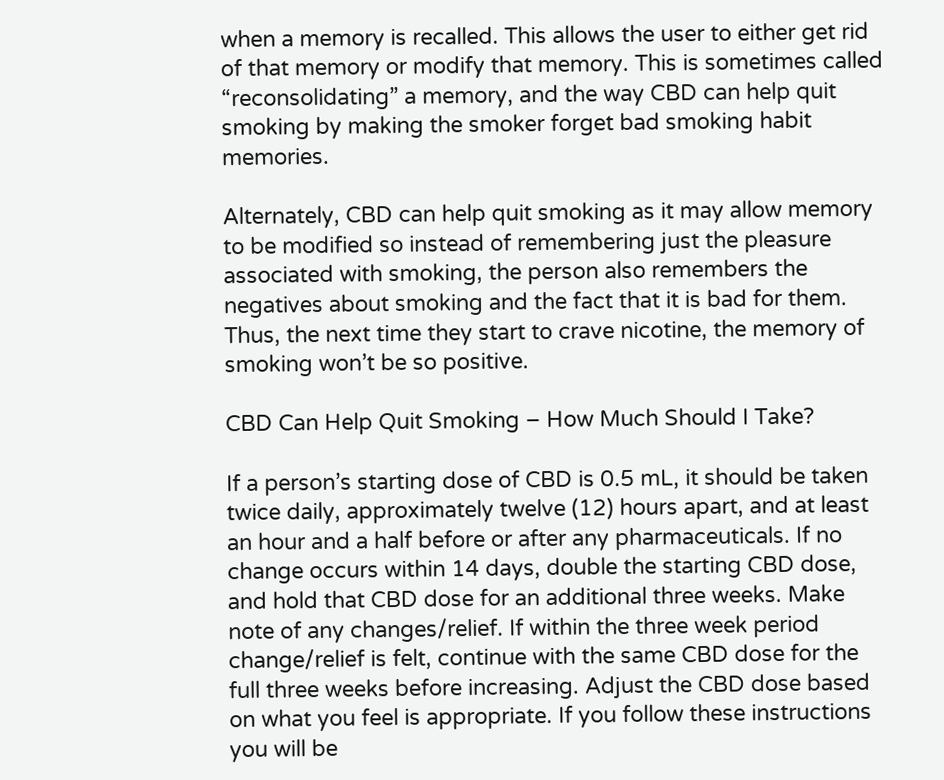when a memory is recalled. This allows the user to either get rid of that memory or modify that memory. This is sometimes called “reconsolidating” a memory, and the way CBD can help quit smoking by making the smoker forget bad smoking habit memories.

Alternately, CBD can help quit smoking as it may allow memory to be modified so instead of remembering just the pleasure associated with smoking, the person also remembers the negatives about smoking and the fact that it is bad for them. Thus, the next time they start to crave nicotine, the memory of smoking won’t be so positive.

CBD Can Help Quit Smoking – How Much Should I Take?

If a person’s starting dose of CBD is 0.5 mL, it should be taken twice daily, approximately twelve (12) hours apart, and at least an hour and a half before or after any pharmaceuticals. If no change occurs within 14 days, double the starting CBD dose, and hold that CBD dose for an additional three weeks. Make note of any changes/relief. If within the three week period change/relief is felt, continue with the same CBD dose for the full three weeks before increasing. Adjust the CBD dose based on what you feel is appropriate. If you follow these instructions you will be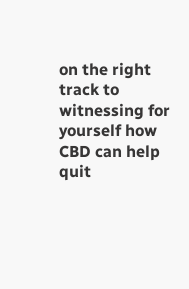on the right track to witnessing for yourself how CBD can help quit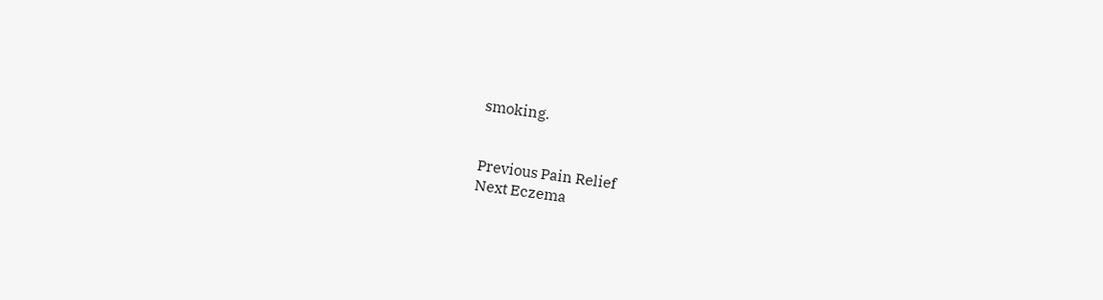smoking.


Previous Pain Relief
Next Eczema